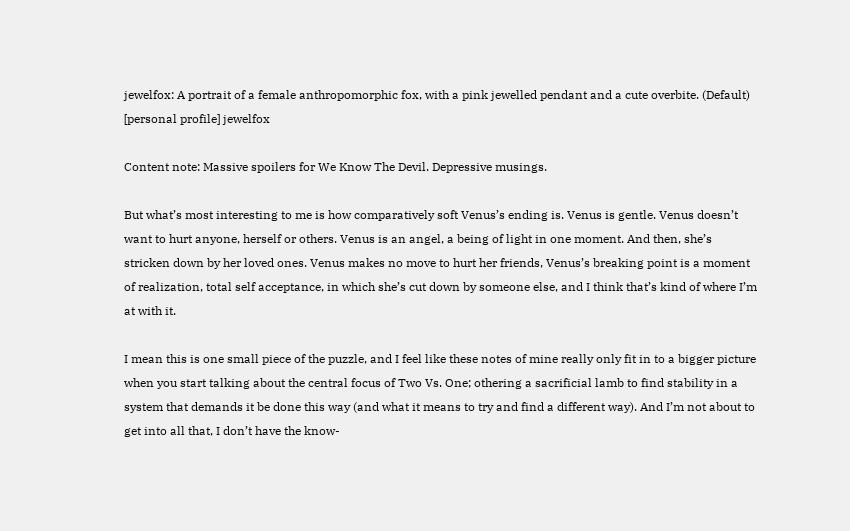jewelfox: A portrait of a female anthropomorphic fox, with a pink jewelled pendant and a cute overbite. (Default)
[personal profile] jewelfox

Content note: Massive spoilers for We Know The Devil. Depressive musings.

But what’s most interesting to me is how comparatively soft Venus’s ending is. Venus is gentle. Venus doesn’t want to hurt anyone, herself or others. Venus is an angel, a being of light in one moment. And then, she’s stricken down by her loved ones. Venus makes no move to hurt her friends, Venus’s breaking point is a moment of realization, total self acceptance, in which she’s cut down by someone else, and I think that’s kind of where I’m at with it.

I mean this is one small piece of the puzzle, and I feel like these notes of mine really only fit in to a bigger picture when you start talking about the central focus of Two Vs. One; othering a sacrificial lamb to find stability in a system that demands it be done this way (and what it means to try and find a different way). And I’m not about to get into all that, I don’t have the know-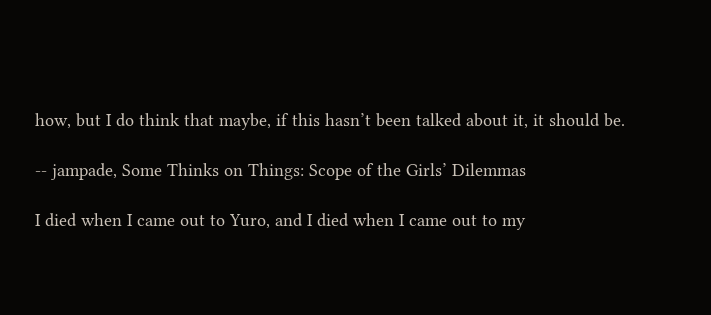how, but I do think that maybe, if this hasn’t been talked about it, it should be.

-- jampade, Some Thinks on Things: Scope of the Girls’ Dilemmas

I died when I came out to Yuro, and I died when I came out to my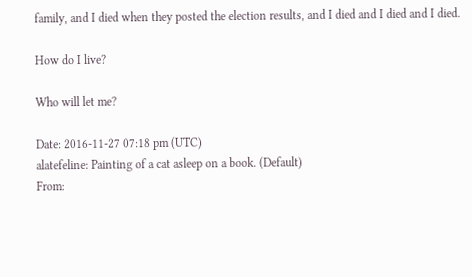family, and I died when they posted the election results, and I died and I died and I died.

How do I live?

Who will let me?

Date: 2016-11-27 07:18 pm (UTC)
alatefeline: Painting of a cat asleep on a book. (Default)
From: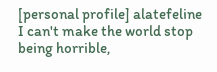[personal profile] alatefeline
I can't make the world stop being horrible,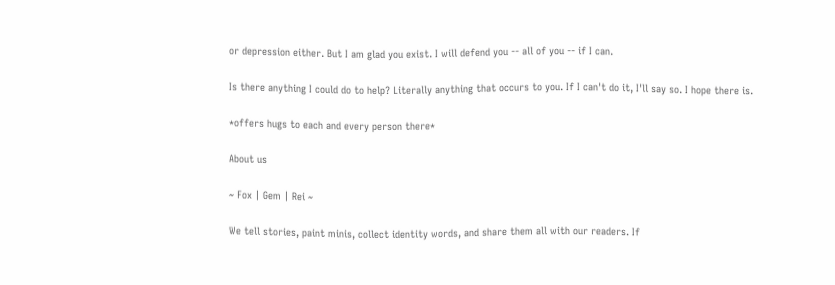or depression either. But I am glad you exist. I will defend you -- all of you -- if I can.

Is there anything I could do to help? Literally anything that occurs to you. If I can't do it, I'll say so. I hope there is.

*offers hugs to each and every person there*

About us

~ Fox | Gem | Rei ~

We tell stories, paint minis, collect identity words, and share them all with our readers. If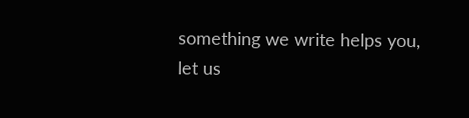something we write helps you, let us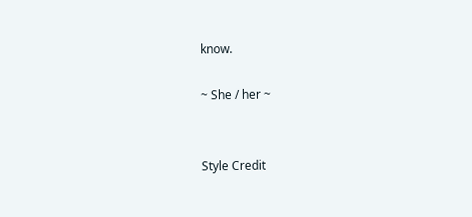know.

~ She / her ~


Style Credit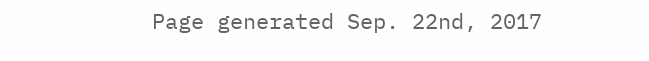Page generated Sep. 22nd, 2017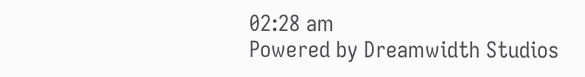02:28 am
Powered by Dreamwidth Studios